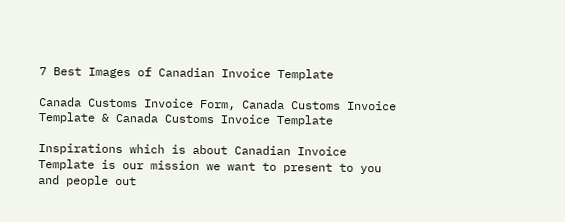7 Best Images of Canadian Invoice Template

Canada Customs Invoice Form, Canada Customs Invoice Template & Canada Customs Invoice Template

Inspirations which is about Canadian Invoice Template is our mission we want to present to you and people out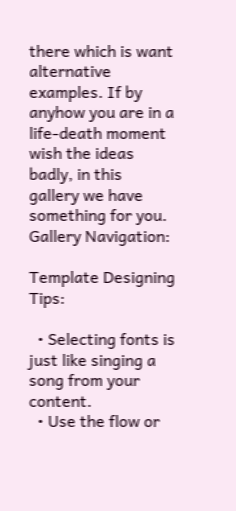there which is want alternative examples. If by anyhow you are in a life-death moment wish the ideas badly, in this gallery we have something for you.
Gallery Navigation:

Template Designing Tips:

  • Selecting fonts is just like singing a song from your content.
  • Use the flow or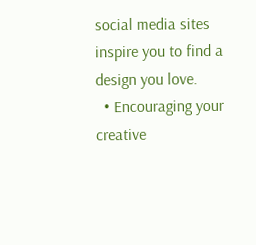social media sites inspire you to find a design you love.
  • Encouraging your creative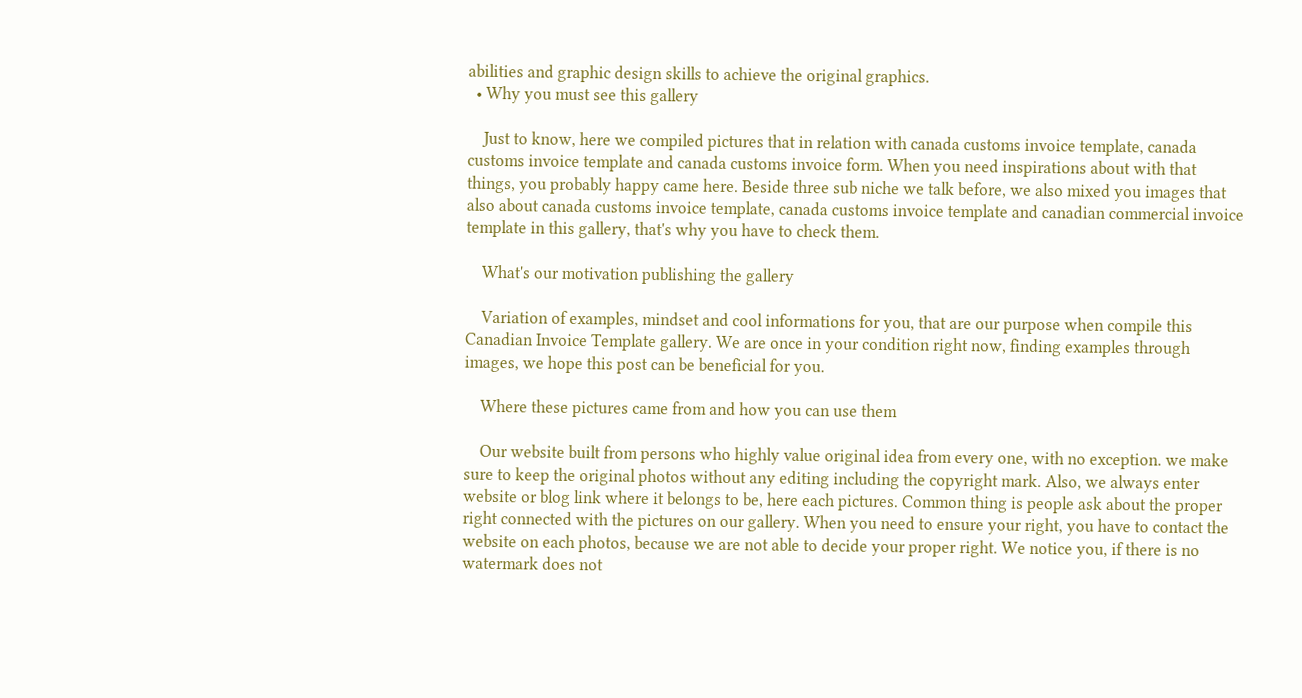abilities and graphic design skills to achieve the original graphics.
  • Why you must see this gallery

    Just to know, here we compiled pictures that in relation with canada customs invoice template, canada customs invoice template and canada customs invoice form. When you need inspirations about with that things, you probably happy came here. Beside three sub niche we talk before, we also mixed you images that also about canada customs invoice template, canada customs invoice template and canadian commercial invoice template in this gallery, that's why you have to check them.

    What's our motivation publishing the gallery

    Variation of examples, mindset and cool informations for you, that are our purpose when compile this Canadian Invoice Template gallery. We are once in your condition right now, finding examples through images, we hope this post can be beneficial for you.

    Where these pictures came from and how you can use them

    Our website built from persons who highly value original idea from every one, with no exception. we make sure to keep the original photos without any editing including the copyright mark. Also, we always enter website or blog link where it belongs to be, here each pictures. Common thing is people ask about the proper right connected with the pictures on our gallery. When you need to ensure your right, you have to contact the website on each photos, because we are not able to decide your proper right. We notice you, if there is no watermark does not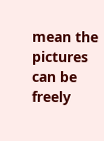mean the pictures can be freely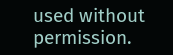used without permission.